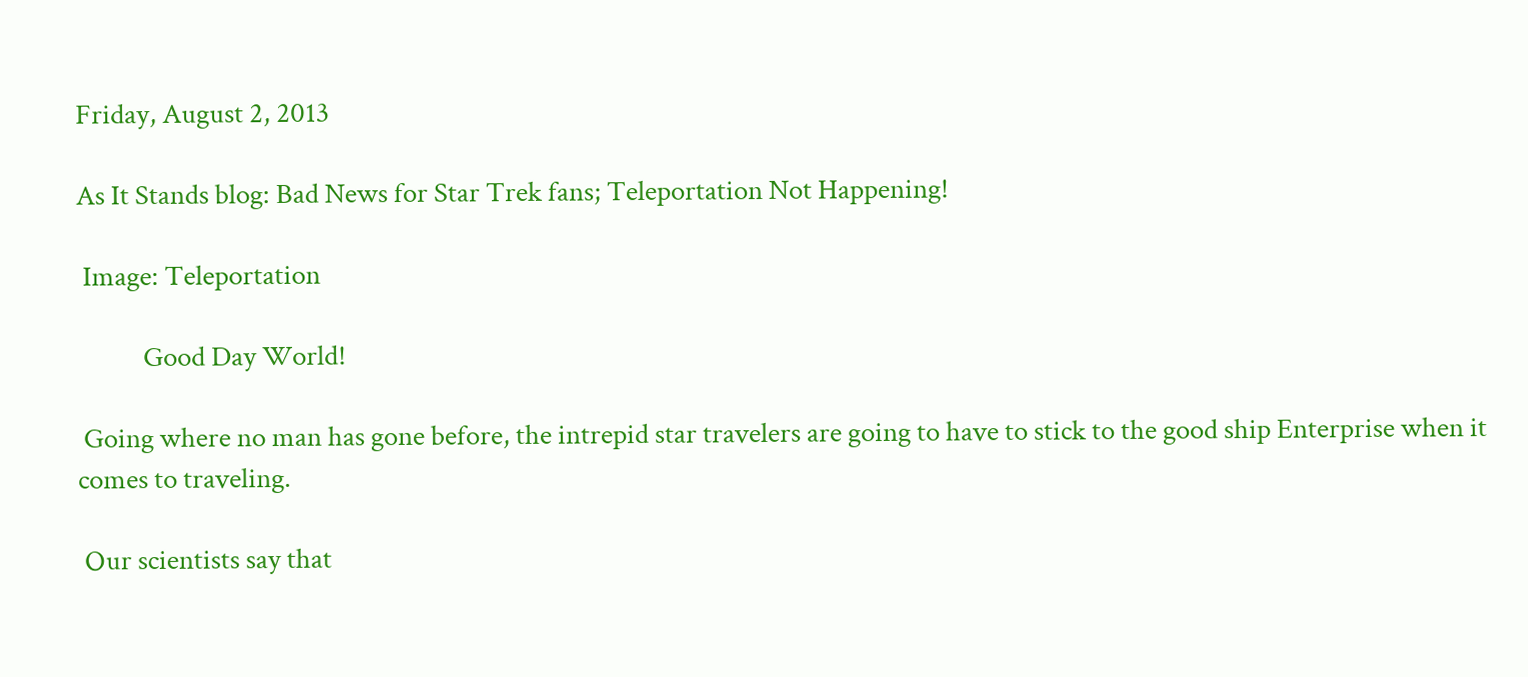Friday, August 2, 2013

As It Stands blog: Bad News for Star Trek fans; Teleportation Not Happening!

 Image: Teleportation

           Good Day World!

 Going where no man has gone before, the intrepid star travelers are going to have to stick to the good ship Enterprise when it comes to traveling.

 Our scientists say that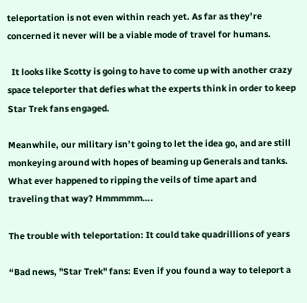teleportation is not even within reach yet. As far as they’re concerned it never will be a viable mode of travel for humans.

  It looks like Scotty is going to have to come up with another crazy space teleporter that defies what the experts think in order to keep Star Trek fans engaged.

Meanwhile, our military isn’t going to let the idea go, and are still monkeying around with hopes of beaming up Generals and tanks. What ever happened to ripping the veils of time apart and traveling that way? Hmmmmm….

The trouble with teleportation: It could take quadrillions of years

“Bad news, "Star Trek" fans: Even if you found a way to teleport a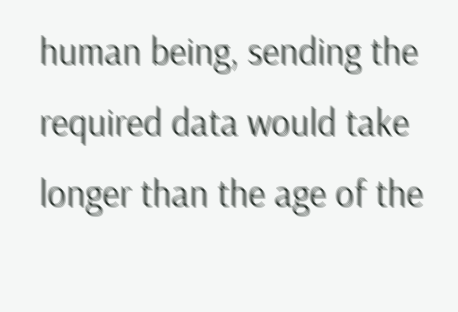human being, sending the required data would take longer than the age of the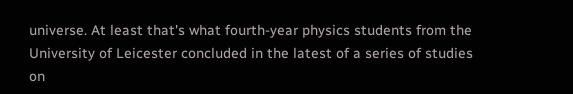universe. At least that's what fourth-year physics students from the University of Leicester concluded in the latest of a series of studies on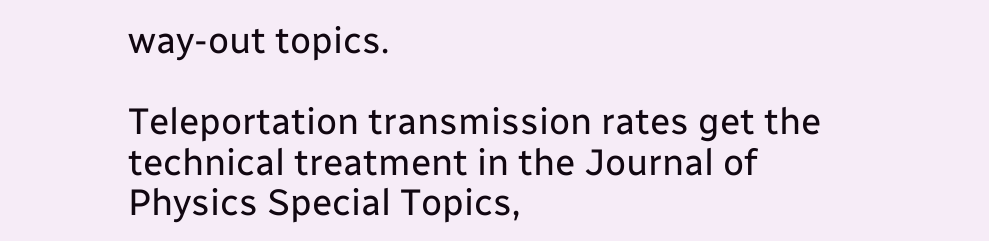way-out topics.

Teleportation transmission rates get the technical treatment in the Journal of Physics Special Topics,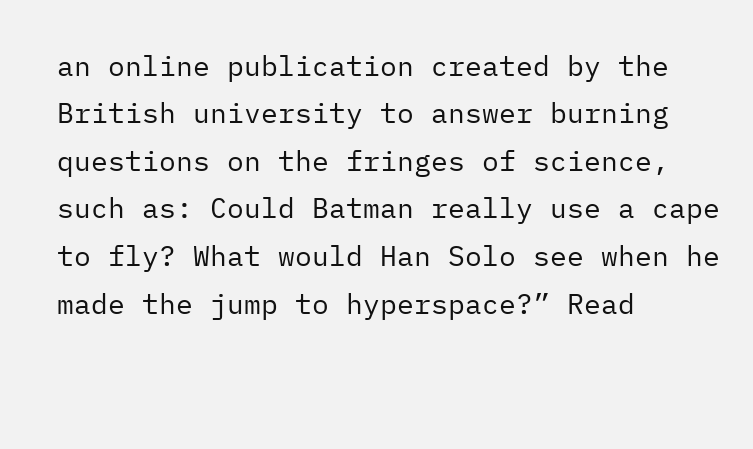an online publication created by the British university to answer burning questions on the fringes of science, such as: Could Batman really use a cape to fly? What would Han Solo see when he made the jump to hyperspace?” Read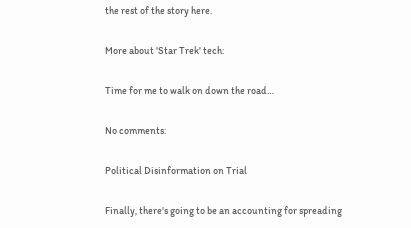the rest of the story here.

More about 'Star Trek' tech:

Time for me to walk on down the road…

No comments:

Political Disinformation on Trial

Finally, there's going to be an accounting for spreading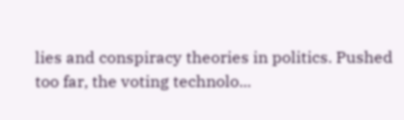lies and conspiracy theories in politics. Pushed too far, the voting technolo...